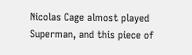Nicolas Cage almost played Superman, and this piece of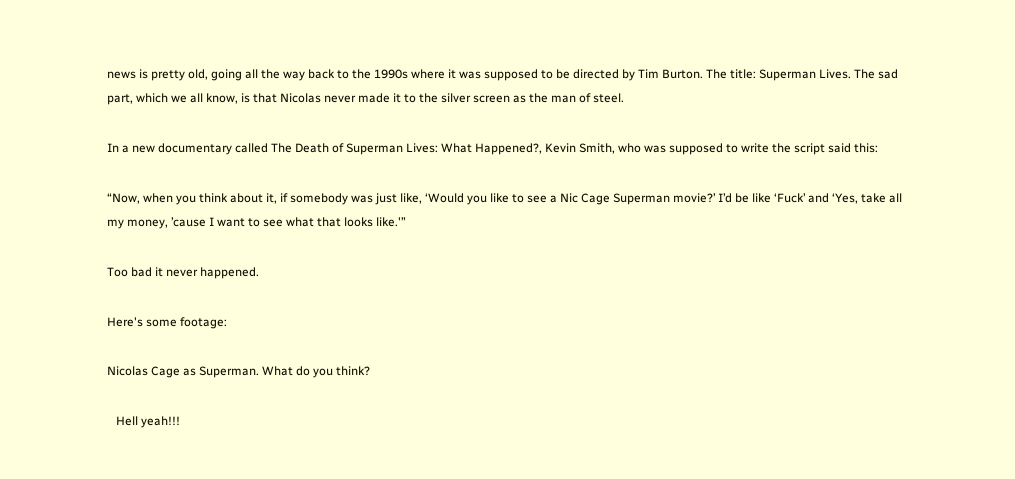news is pretty old, going all the way back to the 1990s where it was supposed to be directed by Tim Burton. The title: Superman Lives. The sad part, which we all know, is that Nicolas never made it to the silver screen as the man of steel.

In a new documentary called The Death of Superman Lives: What Happened?, Kevin Smith, who was supposed to write the script said this:

“Now, when you think about it, if somebody was just like, ‘Would you like to see a Nic Cage Superman movie?’ I’d be like ‘Fuck’ and ‘Yes, take all my money, ’cause I want to see what that looks like.'”

Too bad it never happened.

Here's some footage:

Nicolas Cage as Superman. What do you think?

   Hell yeah!!!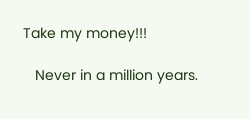Take my money!!!

   Never in a million years.